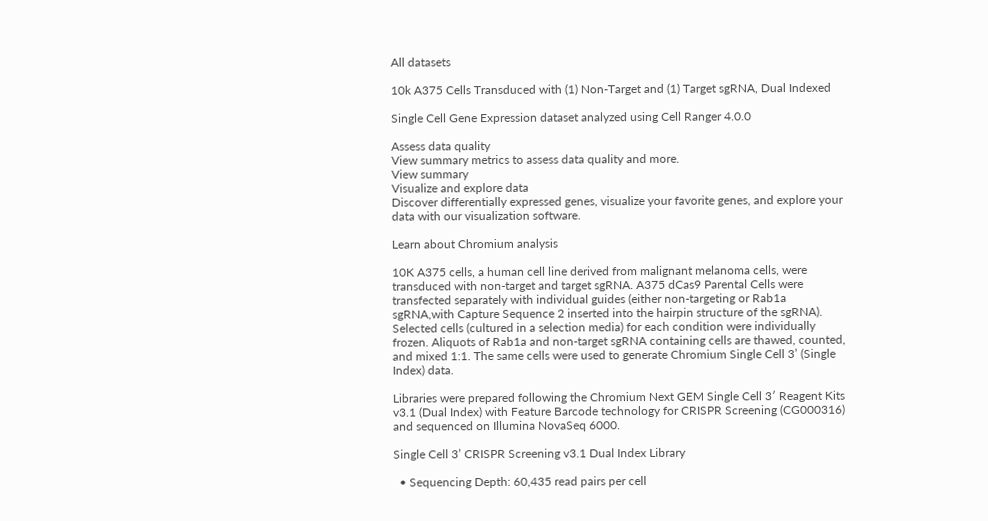All datasets

10k A375 Cells Transduced with (1) Non-Target and (1) Target sgRNA, Dual Indexed

Single Cell Gene Expression dataset analyzed using Cell Ranger 4.0.0

Assess data quality
View summary metrics to assess data quality and more.
View summary
Visualize and explore data
Discover differentially expressed genes, visualize your favorite genes, and explore your data with our visualization software.

Learn about Chromium analysis

10K A375 cells, a human cell line derived from malignant melanoma cells, were transduced with non-target and target sgRNA. A375 dCas9 Parental Cells were transfected separately with individual guides (either non-targeting or Rab1a sgRNA,with Capture Sequence 2 inserted into the hairpin structure of the sgRNA). Selected cells (cultured in a selection media) for each condition were individually frozen. Aliquots of Rab1a and non-target sgRNA containing cells are thawed, counted, and mixed 1:1. The same cells were used to generate Chromium Single Cell 3’ (Single Index) data.

Libraries were prepared following the Chromium Next GEM Single Cell 3ʹ Reagent Kits v3.1 (Dual Index) with Feature Barcode technology for CRISPR Screening (CG000316) and sequenced on Illumina NovaSeq 6000.

Single Cell 3’ CRISPR Screening v3.1 Dual Index Library

  • Sequencing Depth: 60,435 read pairs per cell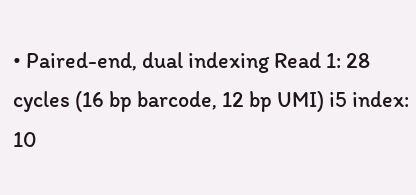• Paired-end, dual indexing Read 1: 28 cycles (16 bp barcode, 12 bp UMI) i5 index: 10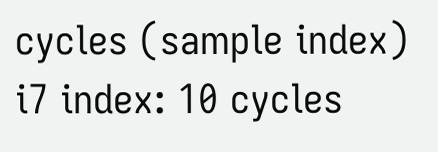cycles (sample index) i7 index: 10 cycles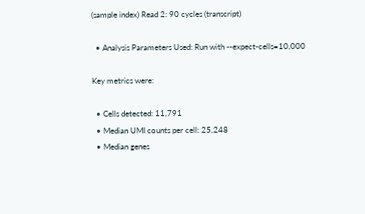(sample index) Read 2: 90 cycles (transcript)

  • Analysis Parameters Used: Run with --expect-cells=10,000

Key metrics were:

  • Cells detected: 11,791
  • Median UMI counts per cell: 25,248
  • Median genes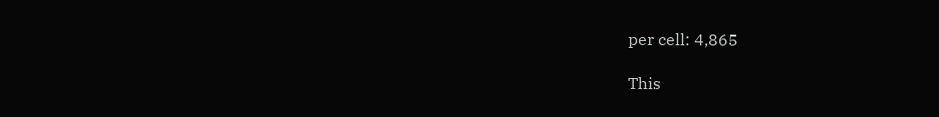per cell: 4,865

This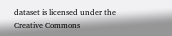dataset is licensed under the Creative Commons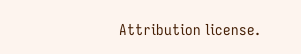Attribution license.